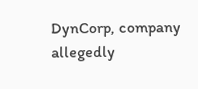DynCorp, company allegedly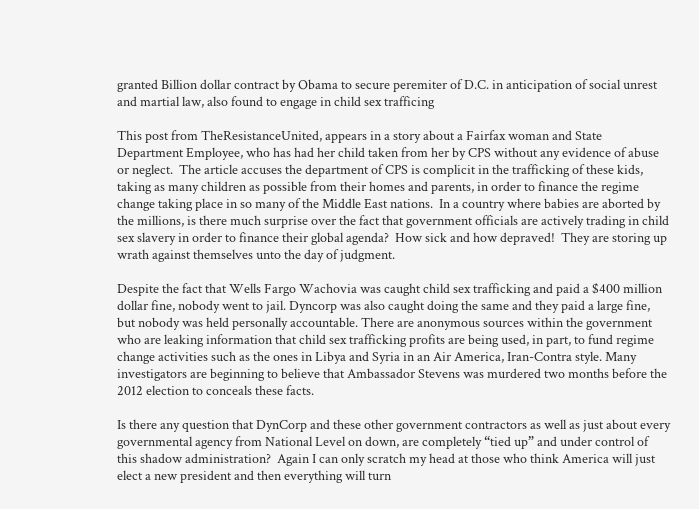granted Billion dollar contract by Obama to secure peremiter of D.C. in anticipation of social unrest and martial law, also found to engage in child sex trafficing

This post from TheResistanceUnited, appears in a story about a Fairfax woman and State Department Employee, who has had her child taken from her by CPS without any evidence of abuse or neglect.  The article accuses the department of CPS is complicit in the trafficking of these kids, taking as many children as possible from their homes and parents, in order to finance the regime change taking place in so many of the Middle East nations.  In a country where babies are aborted by the millions, is there much surprise over the fact that government officials are actively trading in child sex slavery in order to finance their global agenda?  How sick and how depraved!  They are storing up wrath against themselves unto the day of judgment.

Despite the fact that Wells Fargo Wachovia was caught child sex trafficking and paid a $400 million dollar fine, nobody went to jail. Dyncorp was also caught doing the same and they paid a large fine, but nobody was held personally accountable. There are anonymous sources within the government who are leaking information that child sex trafficking profits are being used, in part, to fund regime change activities such as the ones in Libya and Syria in an Air America, Iran-Contra style. Many investigators are beginning to believe that Ambassador Stevens was murdered two months before the 2012 election to conceals these facts.

Is there any question that DynCorp and these other government contractors as well as just about every governmental agency from National Level on down, are completely “tied up” and under control of this shadow administration?  Again I can only scratch my head at those who think America will just elect a new president and then everything will turn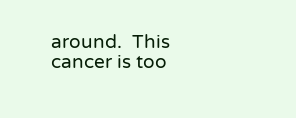around.  This cancer is too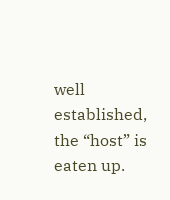well established, the “host” is eaten up.